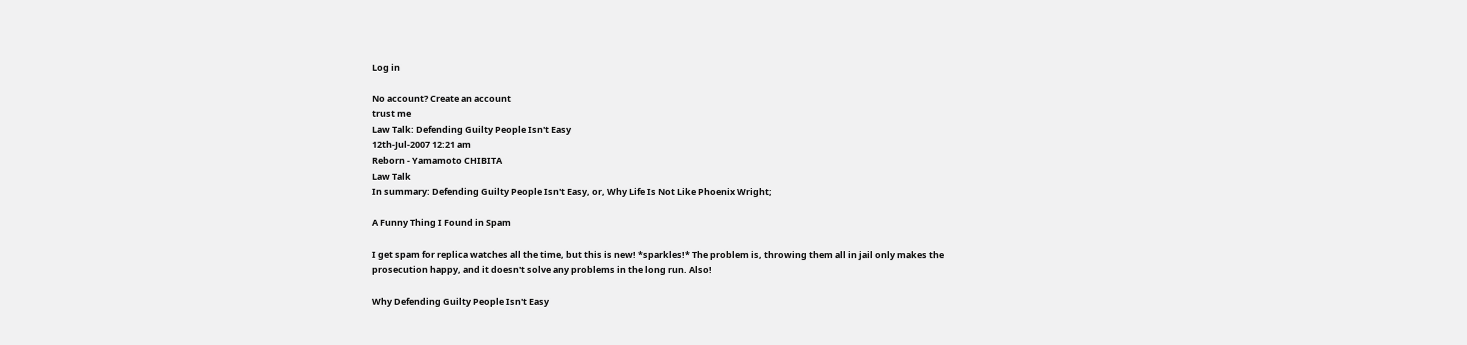Log in

No account? Create an account
trust me
Law Talk: Defending Guilty People Isn't Easy
12th-Jul-2007 12:21 am
Reborn - Yamamoto CHIBITA
Law Talk
In summary: Defending Guilty People Isn't Easy, or, Why Life Is Not Like Phoenix Wright;

A Funny Thing I Found in Spam

I get spam for replica watches all the time, but this is new! *sparkles!* The problem is, throwing them all in jail only makes the prosecution happy, and it doesn't solve any problems in the long run. Also!

Why Defending Guilty People Isn't Easy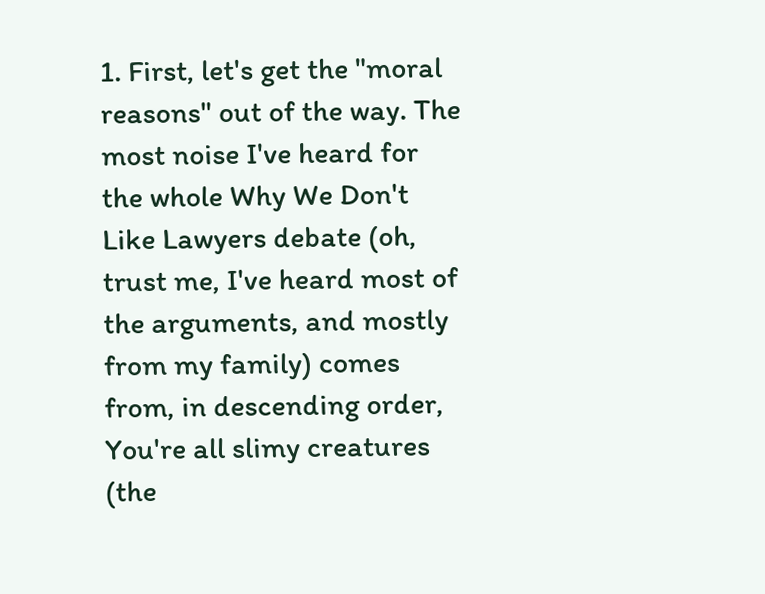1. First, let's get the "moral reasons" out of the way. The most noise I've heard for the whole Why We Don't Like Lawyers debate (oh, trust me, I've heard most of the arguments, and mostly from my family) comes from, in descending order, You're all slimy creatures (the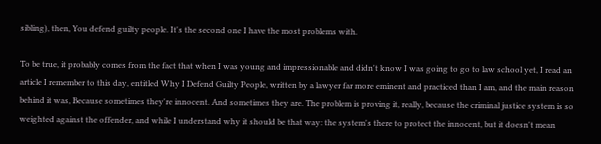sibling), then, You defend guilty people. It's the second one I have the most problems with.

To be true, it probably comes from the fact that when I was young and impressionable and didn't know I was going to go to law school yet, I read an article I remember to this day, entitled Why I Defend Guilty People, written by a lawyer far more eminent and practiced than I am, and the main reason behind it was, Because sometimes they're innocent. And sometimes they are. The problem is proving it, really, because the criminal justice system is so weighted against the offender, and while I understand why it should be that way: the system's there to protect the innocent, but it doesn't mean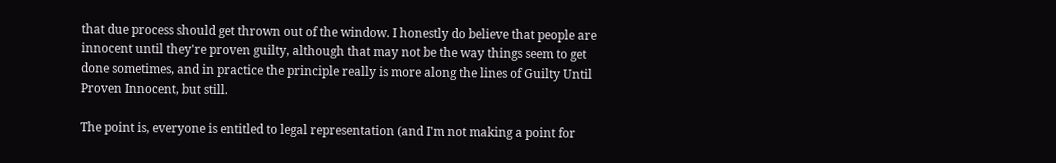that due process should get thrown out of the window. I honestly do believe that people are innocent until they're proven guilty, although that may not be the way things seem to get done sometimes, and in practice the principle really is more along the lines of Guilty Until Proven Innocent, but still.

The point is, everyone is entitled to legal representation (and I'm not making a point for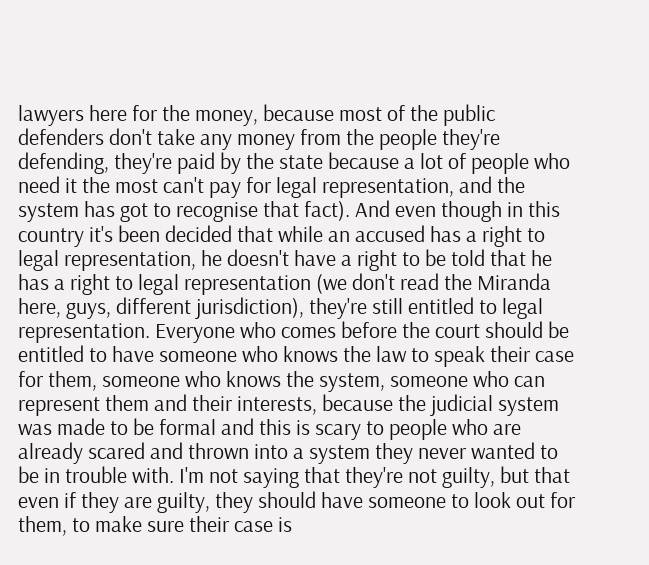lawyers here for the money, because most of the public defenders don't take any money from the people they're defending, they're paid by the state because a lot of people who need it the most can't pay for legal representation, and the system has got to recognise that fact). And even though in this country it's been decided that while an accused has a right to legal representation, he doesn't have a right to be told that he has a right to legal representation (we don't read the Miranda here, guys, different jurisdiction), they're still entitled to legal representation. Everyone who comes before the court should be entitled to have someone who knows the law to speak their case for them, someone who knows the system, someone who can represent them and their interests, because the judicial system was made to be formal and this is scary to people who are already scared and thrown into a system they never wanted to be in trouble with. I'm not saying that they're not guilty, but that even if they are guilty, they should have someone to look out for them, to make sure their case is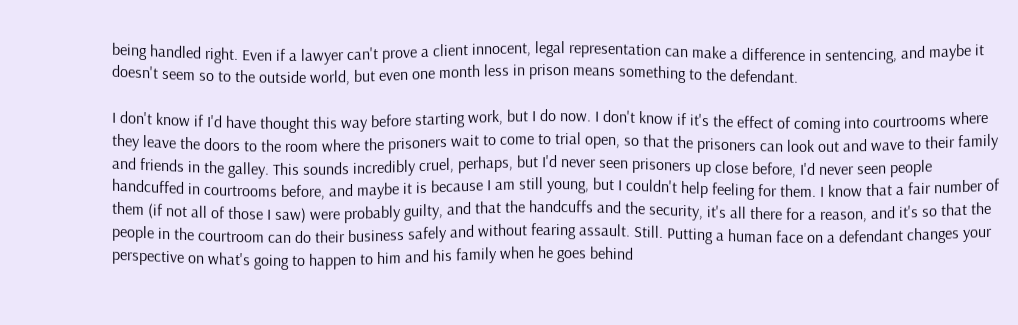being handled right. Even if a lawyer can't prove a client innocent, legal representation can make a difference in sentencing, and maybe it doesn't seem so to the outside world, but even one month less in prison means something to the defendant.

I don't know if I'd have thought this way before starting work, but I do now. I don't know if it's the effect of coming into courtrooms where they leave the doors to the room where the prisoners wait to come to trial open, so that the prisoners can look out and wave to their family and friends in the galley. This sounds incredibly cruel, perhaps, but I'd never seen prisoners up close before, I'd never seen people handcuffed in courtrooms before, and maybe it is because I am still young, but I couldn't help feeling for them. I know that a fair number of them (if not all of those I saw) were probably guilty, and that the handcuffs and the security, it's all there for a reason, and it's so that the people in the courtroom can do their business safely and without fearing assault. Still. Putting a human face on a defendant changes your perspective on what's going to happen to him and his family when he goes behind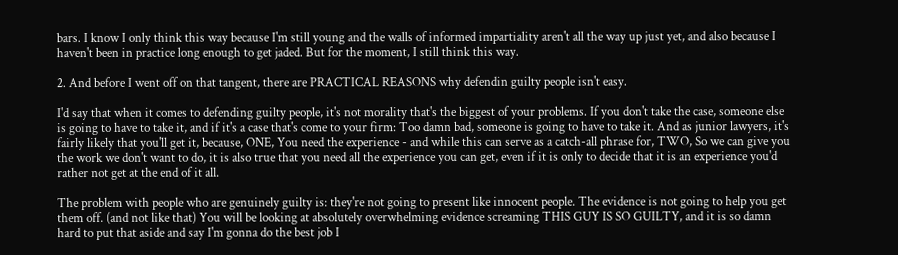bars. I know I only think this way because I'm still young and the walls of informed impartiality aren't all the way up just yet, and also because I haven't been in practice long enough to get jaded. But for the moment, I still think this way.

2. And before I went off on that tangent, there are PRACTICAL REASONS why defendin guilty people isn't easy.

I'd say that when it comes to defending guilty people, it's not morality that's the biggest of your problems. If you don't take the case, someone else is going to have to take it, and if it's a case that's come to your firm: Too damn bad, someone is going to have to take it. And as junior lawyers, it's fairly likely that you'll get it, because, ONE, You need the experience - and while this can serve as a catch-all phrase for, TWO, So we can give you the work we don't want to do, it is also true that you need all the experience you can get, even if it is only to decide that it is an experience you'd rather not get at the end of it all.

The problem with people who are genuinely guilty is: they're not going to present like innocent people. The evidence is not going to help you get them off. (and not like that) You will be looking at absolutely overwhelming evidence screaming THIS GUY IS SO GUILTY, and it is so damn hard to put that aside and say I'm gonna do the best job I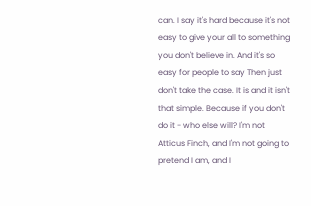can. I say it's hard because it's not easy to give your all to something you don't believe in. And it's so easy for people to say Then just don't take the case. It is and it isn't that simple. Because if you don't do it - who else will? I'm not Atticus Finch, and I'm not going to pretend I am, and I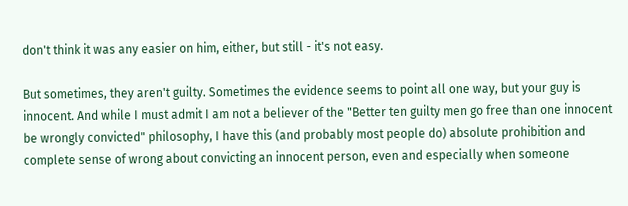don't think it was any easier on him, either, but still - it's not easy.

But sometimes, they aren't guilty. Sometimes the evidence seems to point all one way, but your guy is innocent. And while I must admit I am not a believer of the "Better ten guilty men go free than one innocent be wrongly convicted" philosophy, I have this (and probably most people do) absolute prohibition and complete sense of wrong about convicting an innocent person, even and especially when someone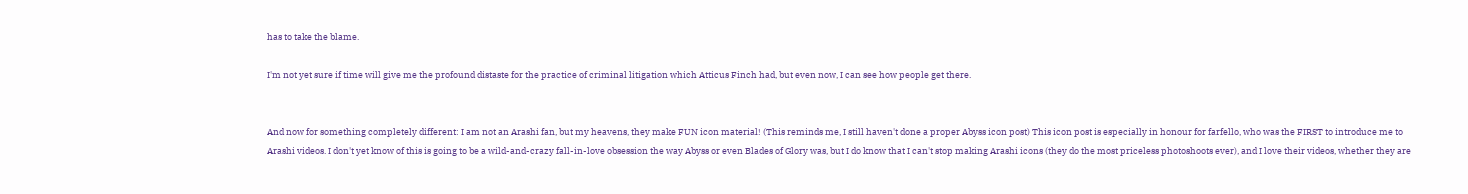has to take the blame.

I'm not yet sure if time will give me the profound distaste for the practice of criminal litigation which Atticus Finch had, but even now, I can see how people get there.


And now for something completely different: I am not an Arashi fan, but my heavens, they make FUN icon material! (This reminds me, I still haven't done a proper Abyss icon post) This icon post is especially in honour for farfello, who was the FIRST to introduce me to Arashi videos. I don't yet know of this is going to be a wild-and-crazy fall-in-love obsession the way Abyss or even Blades of Glory was, but I do know that I can't stop making Arashi icons (they do the most priceless photoshoots ever), and I love their videos, whether they are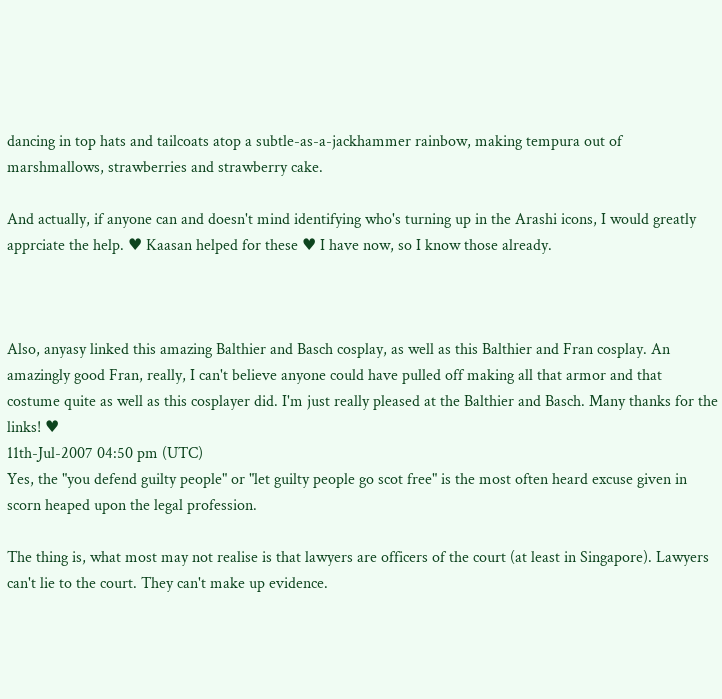dancing in top hats and tailcoats atop a subtle-as-a-jackhammer rainbow, making tempura out of marshmallows, strawberries and strawberry cake.

And actually, if anyone can and doesn't mind identifying who's turning up in the Arashi icons, I would greatly apprciate the help. ♥ Kaasan helped for these ♥ I have now, so I know those already.



Also, anyasy linked this amazing Balthier and Basch cosplay, as well as this Balthier and Fran cosplay. An amazingly good Fran, really, I can't believe anyone could have pulled off making all that armor and that costume quite as well as this cosplayer did. I'm just really pleased at the Balthier and Basch. Many thanks for the links! ♥
11th-Jul-2007 04:50 pm (UTC)
Yes, the "you defend guilty people" or "let guilty people go scot free" is the most often heard excuse given in scorn heaped upon the legal profession.

The thing is, what most may not realise is that lawyers are officers of the court (at least in Singapore). Lawyers can't lie to the court. They can't make up evidence.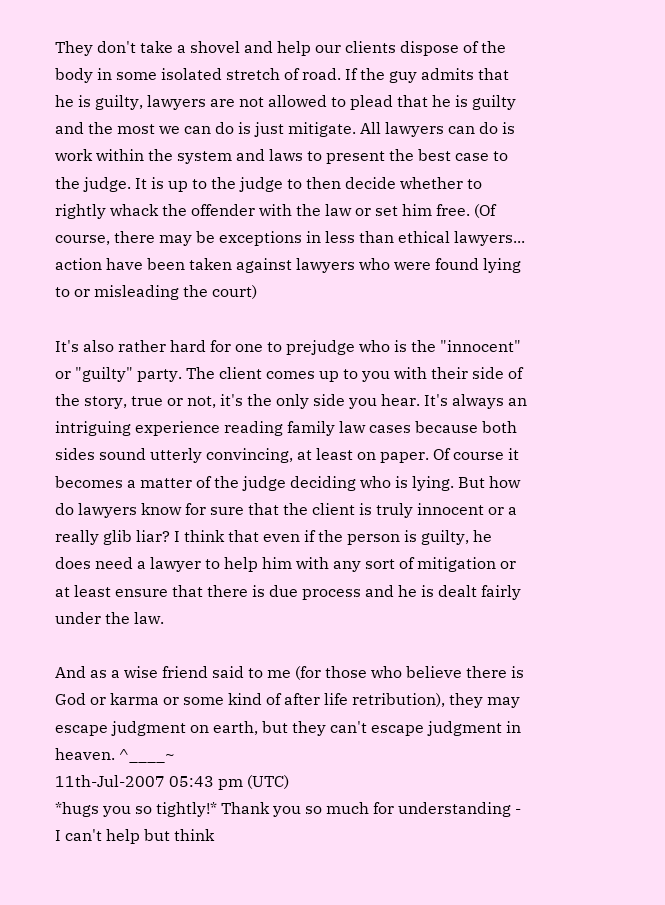They don't take a shovel and help our clients dispose of the body in some isolated stretch of road. If the guy admits that he is guilty, lawyers are not allowed to plead that he is guilty and the most we can do is just mitigate. All lawyers can do is work within the system and laws to present the best case to the judge. It is up to the judge to then decide whether to rightly whack the offender with the law or set him free. (Of course, there may be exceptions in less than ethical lawyers... action have been taken against lawyers who were found lying to or misleading the court)

It's also rather hard for one to prejudge who is the "innocent" or "guilty" party. The client comes up to you with their side of the story, true or not, it's the only side you hear. It's always an intriguing experience reading family law cases because both sides sound utterly convincing, at least on paper. Of course it becomes a matter of the judge deciding who is lying. But how do lawyers know for sure that the client is truly innocent or a really glib liar? I think that even if the person is guilty, he does need a lawyer to help him with any sort of mitigation or at least ensure that there is due process and he is dealt fairly under the law.

And as a wise friend said to me (for those who believe there is God or karma or some kind of after life retribution), they may escape judgment on earth, but they can't escape judgment in heaven. ^____~
11th-Jul-2007 05:43 pm (UTC)
*hugs you so tightly!* Thank you so much for understanding - I can't help but think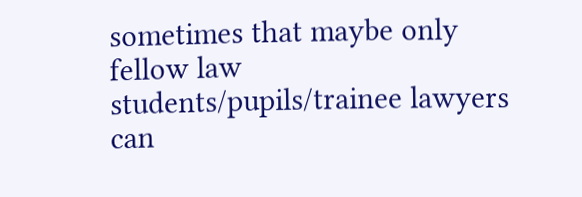sometimes that maybe only fellow law students/pupils/trainee lawyers can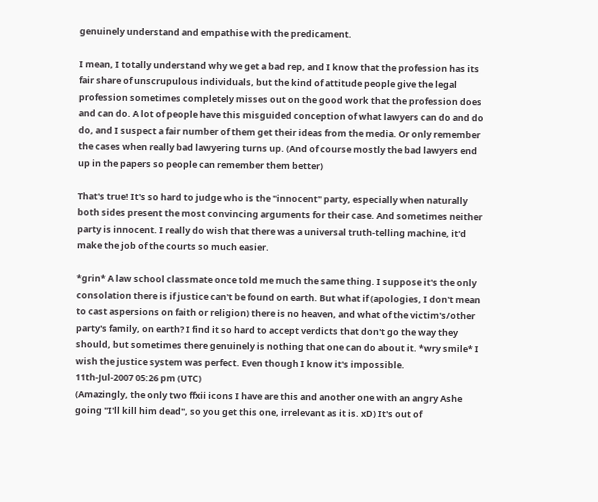genuinely understand and empathise with the predicament.

I mean, I totally understand why we get a bad rep, and I know that the profession has its fair share of unscrupulous individuals, but the kind of attitude people give the legal profession sometimes completely misses out on the good work that the profession does and can do. A lot of people have this misguided conception of what lawyers can do and do do, and I suspect a fair number of them get their ideas from the media. Or only remember the cases when really bad lawyering turns up. (And of course mostly the bad lawyers end up in the papers so people can remember them better)

That's true! It's so hard to judge who is the "innocent" party, especially when naturally both sides present the most convincing arguments for their case. And sometimes neither party is innocent. I really do wish that there was a universal truth-telling machine, it'd make the job of the courts so much easier.

*grin* A law school classmate once told me much the same thing. I suppose it's the only consolation there is if justice can't be found on earth. But what if (apologies, I don't mean to cast aspersions on faith or religion) there is no heaven, and what of the victim's/other party's family, on earth? I find it so hard to accept verdicts that don't go the way they should, but sometimes there genuinely is nothing that one can do about it. *wry smile* I wish the justice system was perfect. Even though I know it's impossible.
11th-Jul-2007 05:26 pm (UTC)
(Amazingly, the only two ffxii icons I have are this and another one with an angry Ashe going "I'll kill him dead", so you get this one, irrelevant as it is. xD) It's out of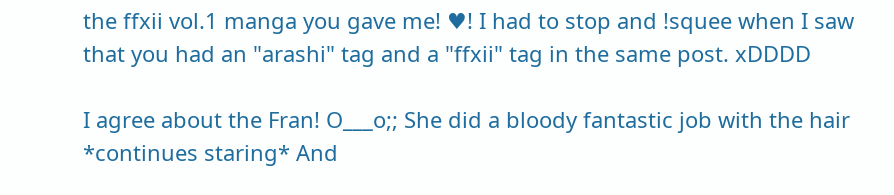the ffxii vol.1 manga you gave me! ♥! I had to stop and !squee when I saw that you had an "arashi" tag and a "ffxii" tag in the same post. xDDDD

I agree about the Fran! O___o;; She did a bloody fantastic job with the hair *continues staring* And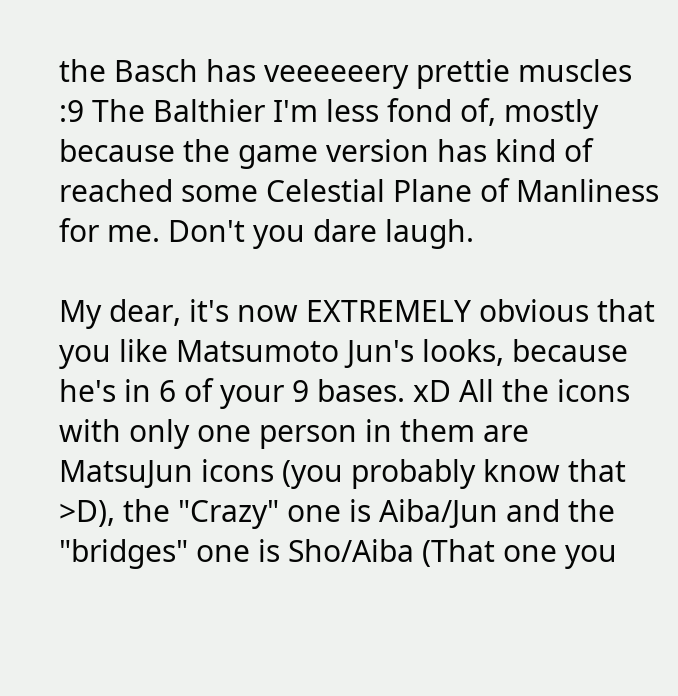the Basch has veeeeeery prettie muscles :9 The Balthier I'm less fond of, mostly because the game version has kind of reached some Celestial Plane of Manliness for me. Don't you dare laugh.

My dear, it's now EXTREMELY obvious that you like Matsumoto Jun's looks, because he's in 6 of your 9 bases. xD All the icons with only one person in them are MatsuJun icons (you probably know that >D), the "Crazy" one is Aiba/Jun and the "bridges" one is Sho/Aiba (That one you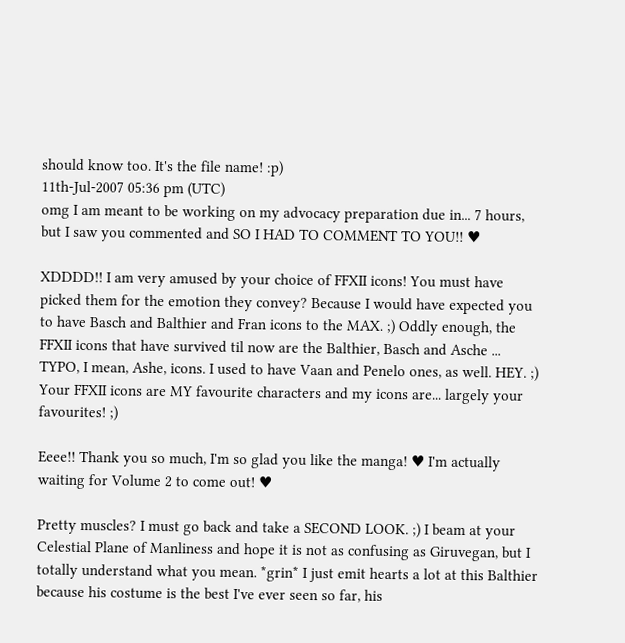should know too. It's the file name! :p)
11th-Jul-2007 05:36 pm (UTC)
omg I am meant to be working on my advocacy preparation due in... 7 hours, but I saw you commented and SO I HAD TO COMMENT TO YOU!! ♥

XDDDD!! I am very amused by your choice of FFXII icons! You must have picked them for the emotion they convey? Because I would have expected you to have Basch and Balthier and Fran icons to the MAX. ;) Oddly enough, the FFXII icons that have survived til now are the Balthier, Basch and Asche ... TYPO, I mean, Ashe, icons. I used to have Vaan and Penelo ones, as well. HEY. ;) Your FFXII icons are MY favourite characters and my icons are... largely your favourites! ;)

Eeee!! Thank you so much, I'm so glad you like the manga! ♥ I'm actually waiting for Volume 2 to come out! ♥

Pretty muscles? I must go back and take a SECOND LOOK. ;) I beam at your Celestial Plane of Manliness and hope it is not as confusing as Giruvegan, but I totally understand what you mean. *grin* I just emit hearts a lot at this Balthier because his costume is the best I've ever seen so far, his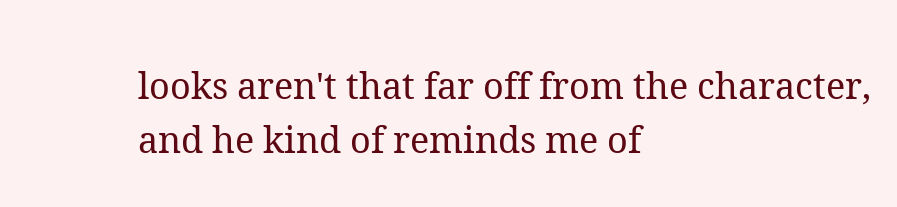looks aren't that far off from the character, and he kind of reminds me of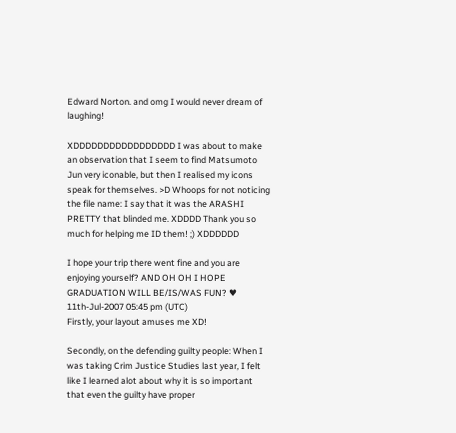Edward Norton. and omg I would never dream of laughing!

XDDDDDDDDDDDDDDDDD I was about to make an observation that I seem to find Matsumoto Jun very iconable, but then I realised my icons speak for themselves. >D Whoops for not noticing the file name: I say that it was the ARASHI PRETTY that blinded me. XDDDD Thank you so much for helping me ID them! ;) XDDDDDD

I hope your trip there went fine and you are enjoying yourself? AND OH OH I HOPE GRADUATION WILL BE/IS/WAS FUN? ♥
11th-Jul-2007 05:45 pm (UTC)
Firstly, your layout amuses me XD!

Secondly, on the defending guilty people: When I was taking Crim Justice Studies last year, I felt like I learned alot about why it is so important that even the guilty have proper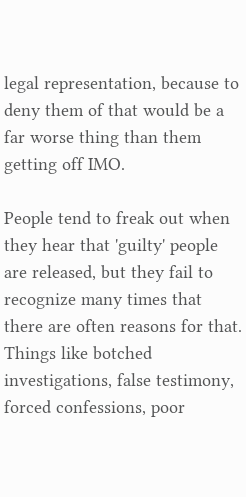legal representation, because to deny them of that would be a far worse thing than them getting off IMO.

People tend to freak out when they hear that 'guilty' people are released, but they fail to recognize many times that there are often reasons for that. Things like botched investigations, false testimony, forced confessions, poor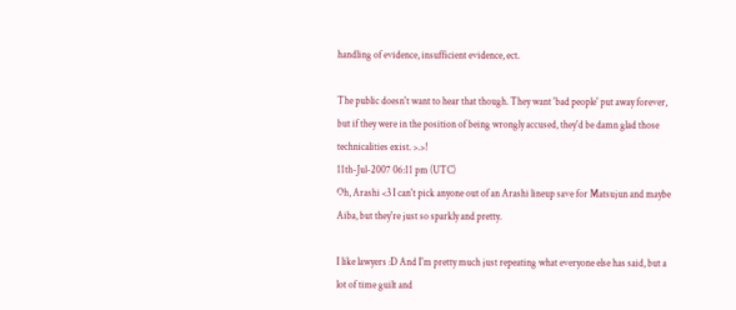handling of evidence, insufficient evidence, ect.

The public doesn't want to hear that though. They want 'bad people' put away forever, but if they were in the position of being wrongly accused, they'd be damn glad those technicalities exist. >.>!
11th-Jul-2007 06:11 pm (UTC)
Oh, Arashi <3 I can't pick anyone out of an Arashi lineup save for Matsujun and maybe Aiba, but they're just so sparkly and pretty.

I like lawyers :D And I'm pretty much just repeating what everyone else has said, but a lot of time guilt and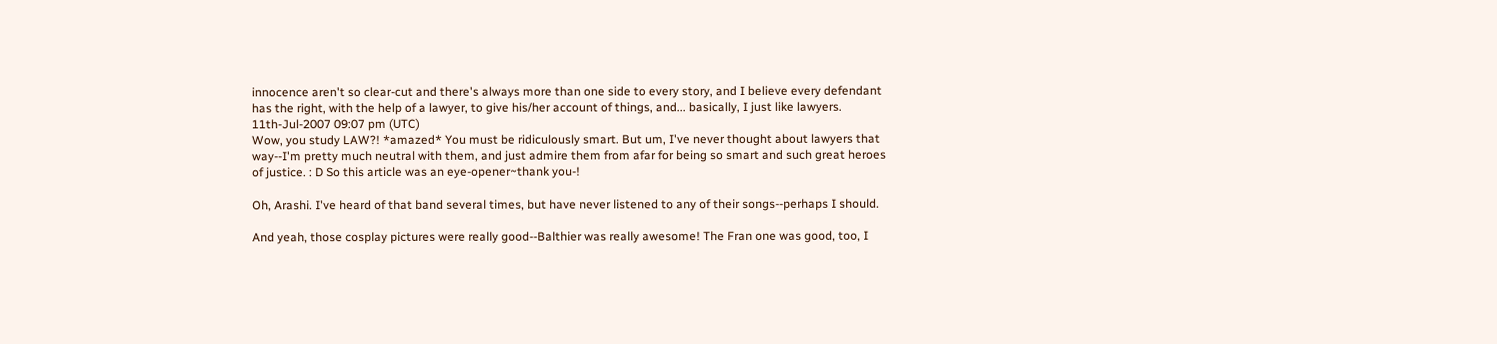innocence aren't so clear-cut and there's always more than one side to every story, and I believe every defendant has the right, with the help of a lawyer, to give his/her account of things, and... basically, I just like lawyers.
11th-Jul-2007 09:07 pm (UTC)
Wow, you study LAW?! *amazed* You must be ridiculously smart. But um, I've never thought about lawyers that way--I'm pretty much neutral with them, and just admire them from afar for being so smart and such great heroes of justice. : D So this article was an eye-opener~thank you-!

Oh, Arashi. I've heard of that band several times, but have never listened to any of their songs--perhaps I should.

And yeah, those cosplay pictures were really good--Balthier was really awesome! The Fran one was good, too, I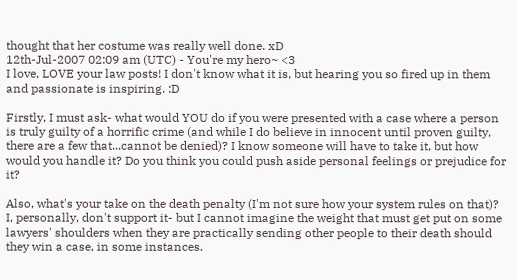thought that her costume was really well done. xD
12th-Jul-2007 02:09 am (UTC) - You're my hero~ <3
I love, LOVE your law posts! I don't know what it is, but hearing you so fired up in them and passionate is inspiring. :D

Firstly, I must ask- what would YOU do if you were presented with a case where a person is truly guilty of a horrific crime (and while I do believe in innocent until proven guilty, there are a few that...cannot be denied)? I know someone will have to take it, but how would you handle it? Do you think you could push aside personal feelings or prejudice for it?

Also, what's your take on the death penalty (I'm not sure how your system rules on that)? I, personally, don't support it- but I cannot imagine the weight that must get put on some lawyers' shoulders when they are practically sending other people to their death should they win a case, in some instances.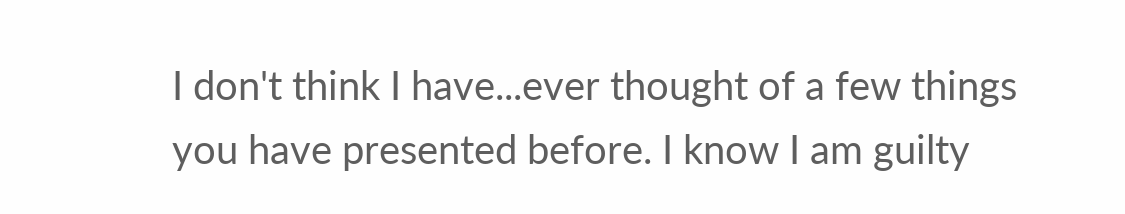I don't think I have...ever thought of a few things you have presented before. I know I am guilty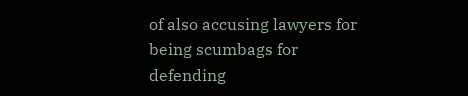of also accusing lawyers for being scumbags for defending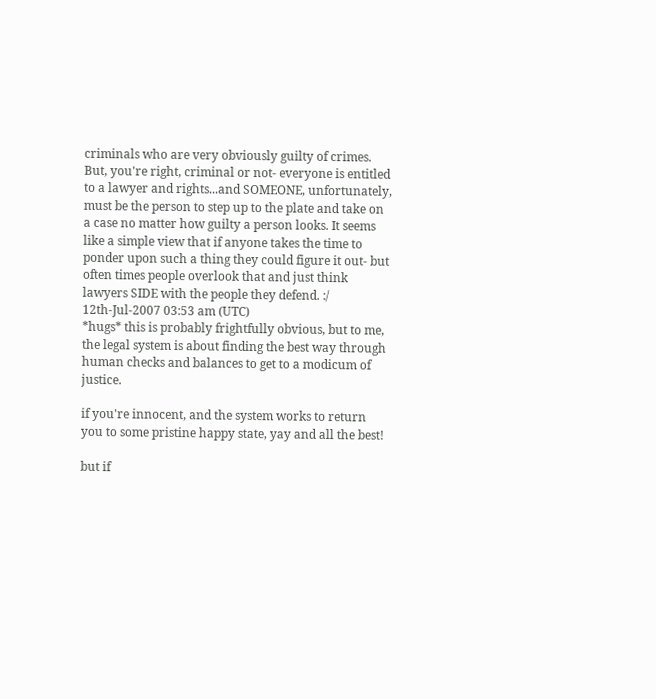criminals who are very obviously guilty of crimes. But, you're right, criminal or not- everyone is entitled to a lawyer and rights...and SOMEONE, unfortunately, must be the person to step up to the plate and take on a case no matter how guilty a person looks. It seems like a simple view that if anyone takes the time to ponder upon such a thing they could figure it out- but often times people overlook that and just think lawyers SIDE with the people they defend. :/
12th-Jul-2007 03:53 am (UTC)
*hugs* this is probably frightfully obvious, but to me, the legal system is about finding the best way through human checks and balances to get to a modicum of justice.

if you're innocent, and the system works to return you to some pristine happy state, yay and all the best!

but if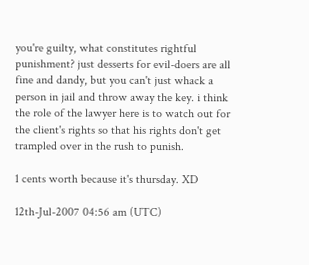you're guilty, what constitutes rightful punishment? just desserts for evil-doers are all fine and dandy, but you can't just whack a person in jail and throw away the key. i think the role of the lawyer here is to watch out for the client's rights so that his rights don't get trampled over in the rush to punish.

1 cents worth because it's thursday. XD

12th-Jul-2007 04:56 am (UTC)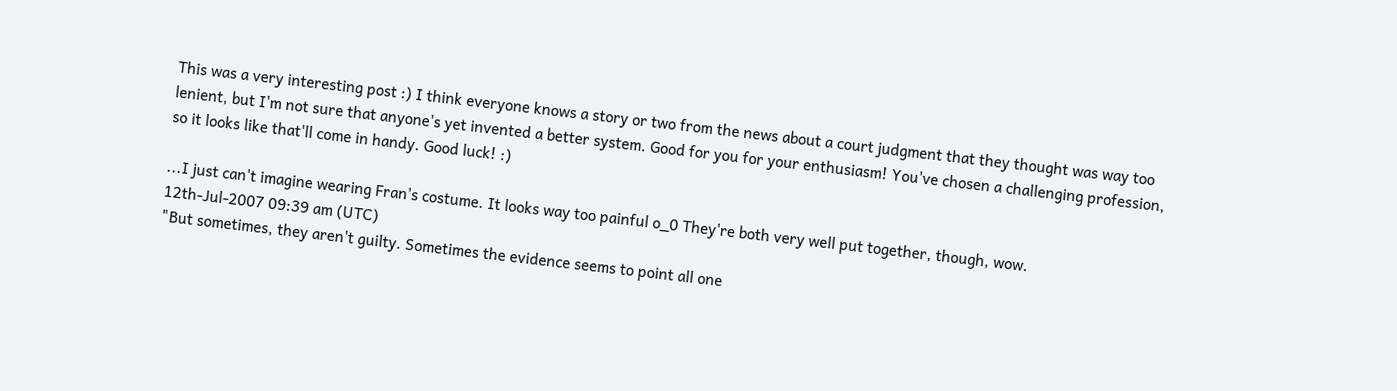This was a very interesting post :) I think everyone knows a story or two from the news about a court judgment that they thought was way too lenient, but I'm not sure that anyone's yet invented a better system. Good for you for your enthusiasm! You've chosen a challenging profession, so it looks like that'll come in handy. Good luck! :)

...I just can't imagine wearing Fran's costume. It looks way too painful o_0 They're both very well put together, though, wow.
12th-Jul-2007 09:39 am (UTC)
"But sometimes, they aren't guilty. Sometimes the evidence seems to point all one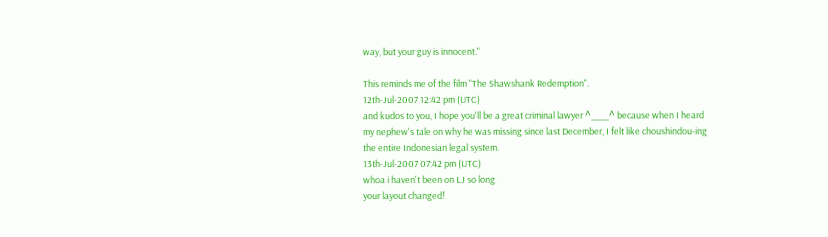way, but your guy is innocent."

This reminds me of the film "The Shawshank Redemption".
12th-Jul-2007 12:42 pm (UTC)
and kudos to you, I hope you'll be a great criminal lawyer ^___^ because when I heard my nephew's tale on why he was missing since last December, I felt like choushindou-ing the entire Indonesian legal system.
13th-Jul-2007 07:42 pm (UTC)
whoa i haven't been on LJ so long
your layout changed!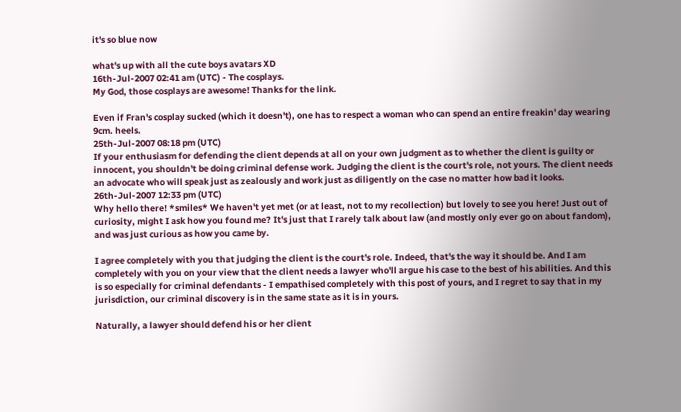it's so blue now

what's up with all the cute boys avatars XD
16th-Jul-2007 02:41 am (UTC) - The cosplays.
My God, those cosplays are awesome! Thanks for the link.

Even if Fran's cosplay sucked (which it doesn't), one has to respect a woman who can spend an entire freakin' day wearing 9cm. heels.
25th-Jul-2007 08:18 pm (UTC)
If your enthusiasm for defending the client depends at all on your own judgment as to whether the client is guilty or innocent, you shouldn't be doing criminal defense work. Judging the client is the court's role, not yours. The client needs an advocate who will speak just as zealously and work just as diligently on the case no matter how bad it looks.
26th-Jul-2007 12:33 pm (UTC)
Why hello there! *smiles* We haven't yet met (or at least, not to my recollection) but lovely to see you here! Just out of curiosity, might I ask how you found me? It's just that I rarely talk about law (and mostly only ever go on about fandom), and was just curious as how you came by.

I agree completely with you that judging the client is the court's role. Indeed, that's the way it should be. And I am completely with you on your view that the client needs a lawyer who'll argue his case to the best of his abilities. And this is so especially for criminal defendants - I empathised completely with this post of yours, and I regret to say that in my jurisdiction, our criminal discovery is in the same state as it is in yours.

Naturally, a lawyer should defend his or her client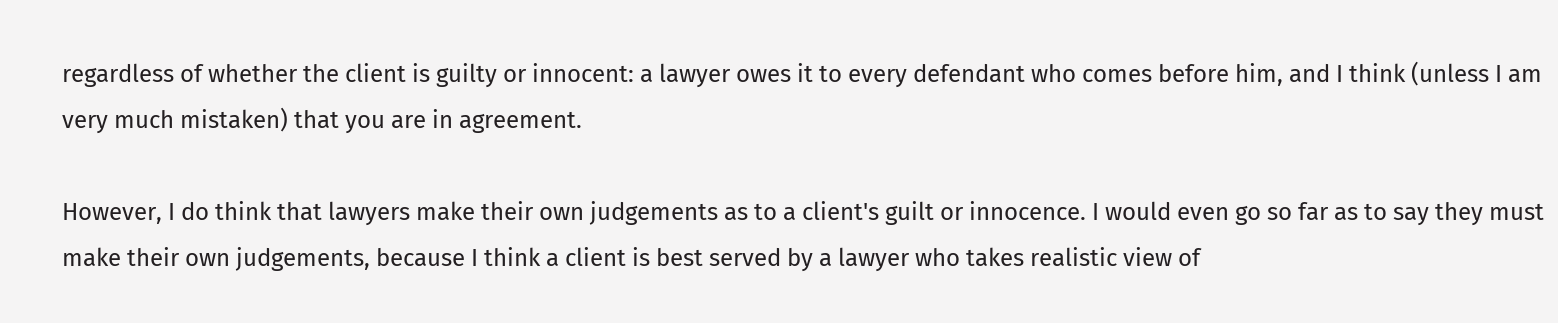regardless of whether the client is guilty or innocent: a lawyer owes it to every defendant who comes before him, and I think (unless I am very much mistaken) that you are in agreement.

However, I do think that lawyers make their own judgements as to a client's guilt or innocence. I would even go so far as to say they must make their own judgements, because I think a client is best served by a lawyer who takes realistic view of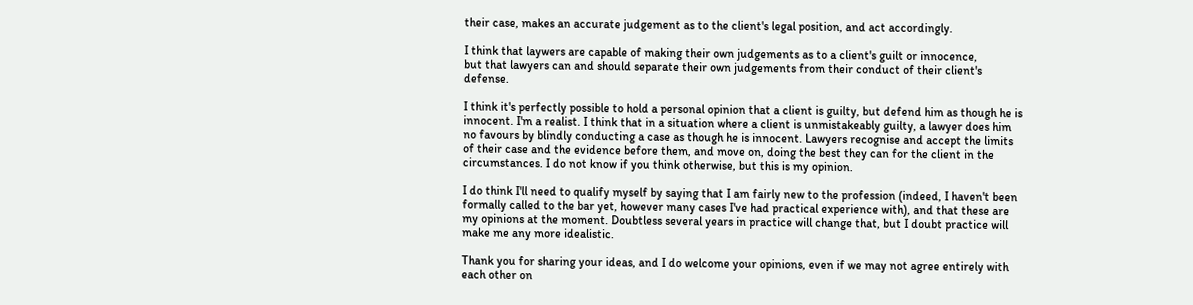their case, makes an accurate judgement as to the client's legal position, and act accordingly.

I think that laywers are capable of making their own judgements as to a client's guilt or innocence,
but that lawyers can and should separate their own judgements from their conduct of their client's defense.

I think it's perfectly possible to hold a personal opinion that a client is guilty, but defend him as though he is innocent. I'm a realist. I think that in a situation where a client is unmistakeably guilty, a lawyer does him no favours by blindly conducting a case as though he is innocent. Lawyers recognise and accept the limits of their case and the evidence before them, and move on, doing the best they can for the client in the circumstances. I do not know if you think otherwise, but this is my opinion.

I do think I'll need to qualify myself by saying that I am fairly new to the profession (indeed, I haven't been formally called to the bar yet, however many cases I've had practical experience with), and that these are my opinions at the moment. Doubtless several years in practice will change that, but I doubt practice will make me any more idealistic.

Thank you for sharing your ideas, and I do welcome your opinions, even if we may not agree entirely with each other on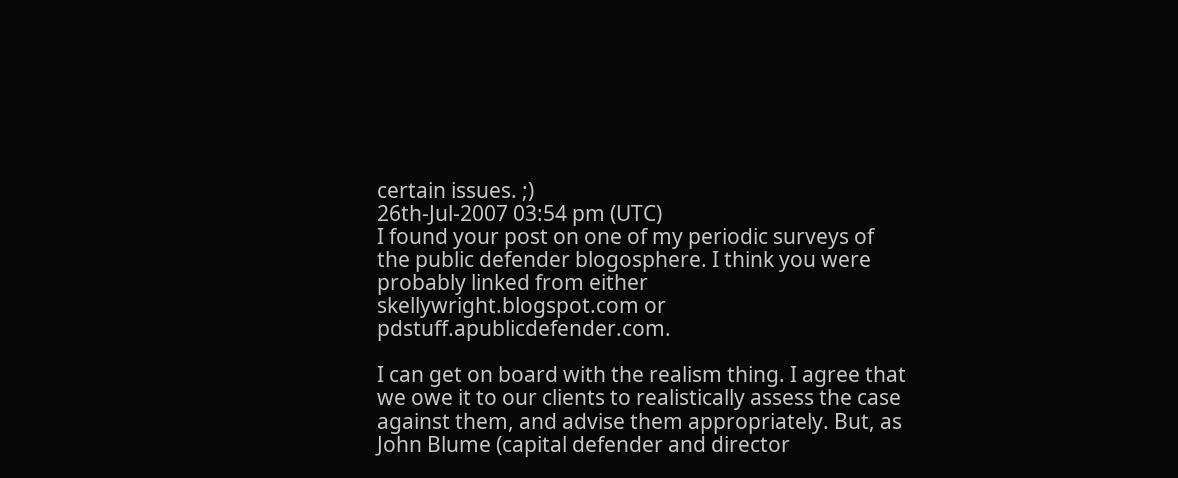certain issues. ;)
26th-Jul-2007 03:54 pm (UTC)
I found your post on one of my periodic surveys of the public defender blogosphere. I think you were probably linked from either skellywright.blogspot.com or pdstuff.apublicdefender.com.

I can get on board with the realism thing. I agree that we owe it to our clients to realistically assess the case against them, and advise them appropriately. But, as John Blume (capital defender and director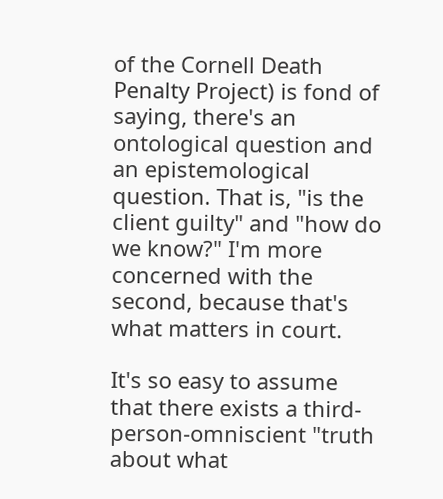of the Cornell Death Penalty Project) is fond of saying, there's an ontological question and an epistemological question. That is, "is the client guilty" and "how do we know?" I'm more concerned with the second, because that's what matters in court.

It's so easy to assume that there exists a third-person-omniscient "truth about what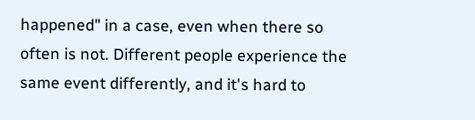happened" in a case, even when there so often is not. Different people experience the same event differently, and it's hard to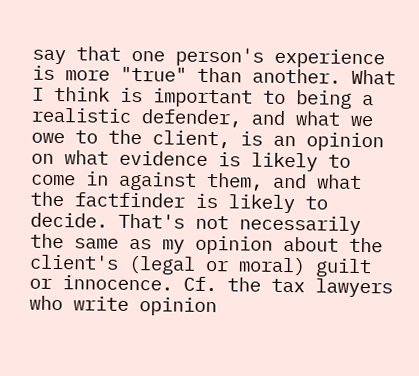say that one person's experience is more "true" than another. What I think is important to being a realistic defender, and what we owe to the client, is an opinion on what evidence is likely to come in against them, and what the factfinder is likely to decide. That's not necessarily the same as my opinion about the client's (legal or moral) guilt or innocence. Cf. the tax lawyers who write opinion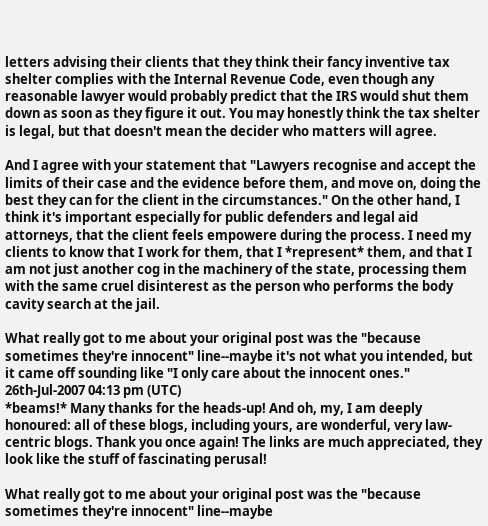letters advising their clients that they think their fancy inventive tax shelter complies with the Internal Revenue Code, even though any reasonable lawyer would probably predict that the IRS would shut them down as soon as they figure it out. You may honestly think the tax shelter is legal, but that doesn't mean the decider who matters will agree.

And I agree with your statement that "Lawyers recognise and accept the limits of their case and the evidence before them, and move on, doing the best they can for the client in the circumstances." On the other hand, I think it's important especially for public defenders and legal aid attorneys, that the client feels empowere during the process. I need my clients to know that I work for them, that I *represent* them, and that I am not just another cog in the machinery of the state, processing them with the same cruel disinterest as the person who performs the body cavity search at the jail.

What really got to me about your original post was the "because sometimes they're innocent" line--maybe it's not what you intended, but it came off sounding like "I only care about the innocent ones."
26th-Jul-2007 04:13 pm (UTC)
*beams!* Many thanks for the heads-up! And oh, my, I am deeply honoured: all of these blogs, including yours, are wonderful, very law-centric blogs. Thank you once again! The links are much appreciated, they look like the stuff of fascinating perusal!

What really got to me about your original post was the "because sometimes they're innocent" line--maybe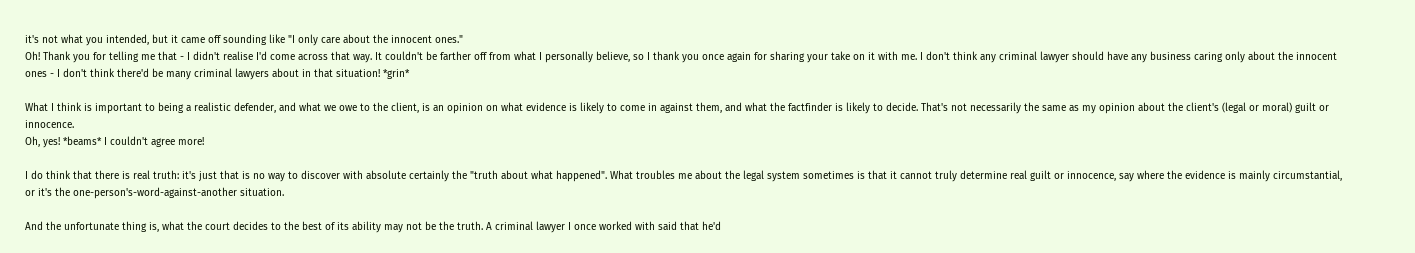it's not what you intended, but it came off sounding like "I only care about the innocent ones."
Oh! Thank you for telling me that - I didn't realise I'd come across that way. It couldn't be farther off from what I personally believe, so I thank you once again for sharing your take on it with me. I don't think any criminal lawyer should have any business caring only about the innocent ones - I don't think there'd be many criminal lawyers about in that situation! *grin*

What I think is important to being a realistic defender, and what we owe to the client, is an opinion on what evidence is likely to come in against them, and what the factfinder is likely to decide. That's not necessarily the same as my opinion about the client's (legal or moral) guilt or innocence.
Oh, yes! *beams* I couldn't agree more!

I do think that there is real truth: it's just that is no way to discover with absolute certainly the "truth about what happened". What troubles me about the legal system sometimes is that it cannot truly determine real guilt or innocence, say where the evidence is mainly circumstantial, or it's the one-person's-word-against-another situation.

And the unfortunate thing is, what the court decides to the best of its ability may not be the truth. A criminal lawyer I once worked with said that he'd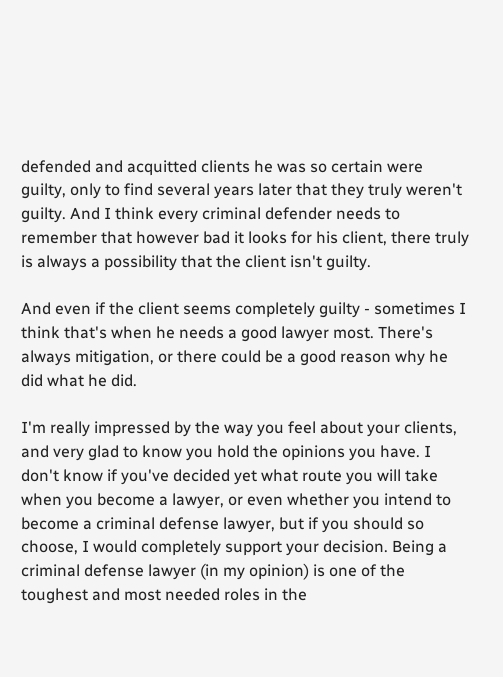defended and acquitted clients he was so certain were guilty, only to find several years later that they truly weren't guilty. And I think every criminal defender needs to remember that however bad it looks for his client, there truly is always a possibility that the client isn't guilty.

And even if the client seems completely guilty - sometimes I think that's when he needs a good lawyer most. There's always mitigation, or there could be a good reason why he did what he did.

I'm really impressed by the way you feel about your clients, and very glad to know you hold the opinions you have. I don't know if you've decided yet what route you will take when you become a lawyer, or even whether you intend to become a criminal defense lawyer, but if you should so choose, I would completely support your decision. Being a criminal defense lawyer (in my opinion) is one of the toughest and most needed roles in the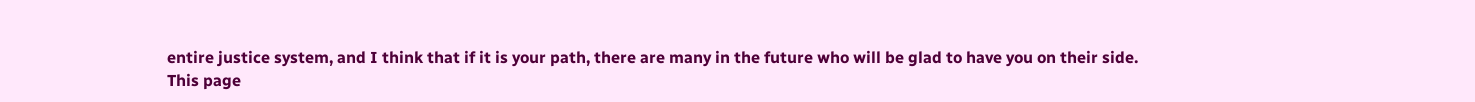entire justice system, and I think that if it is your path, there are many in the future who will be glad to have you on their side.
This page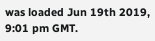was loaded Jun 19th 2019, 9:01 pm GMT.